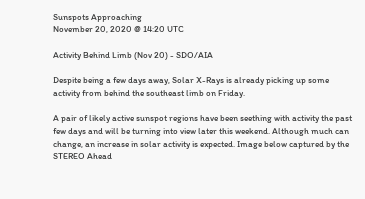Sunspots Approaching
November 20, 2020 @ 14:20 UTC

Activity Behind Limb (Nov 20) - SDO/AIA

Despite being a few days away, Solar X-Rays is already picking up some activity from behind the southeast limb on Friday.

A pair of likely active sunspot regions have been seething with activity the past few days and will be turning into view later this weekend. Although much can change, an increase in solar activity is expected. Image below captured by the STEREO Ahead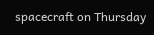spacecraft on Thursday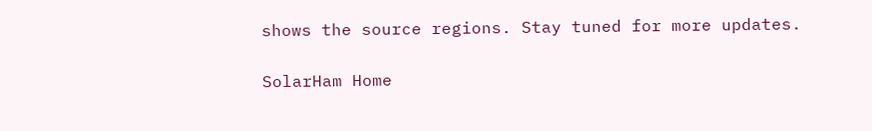shows the source regions. Stay tuned for more updates.

SolarHam Home